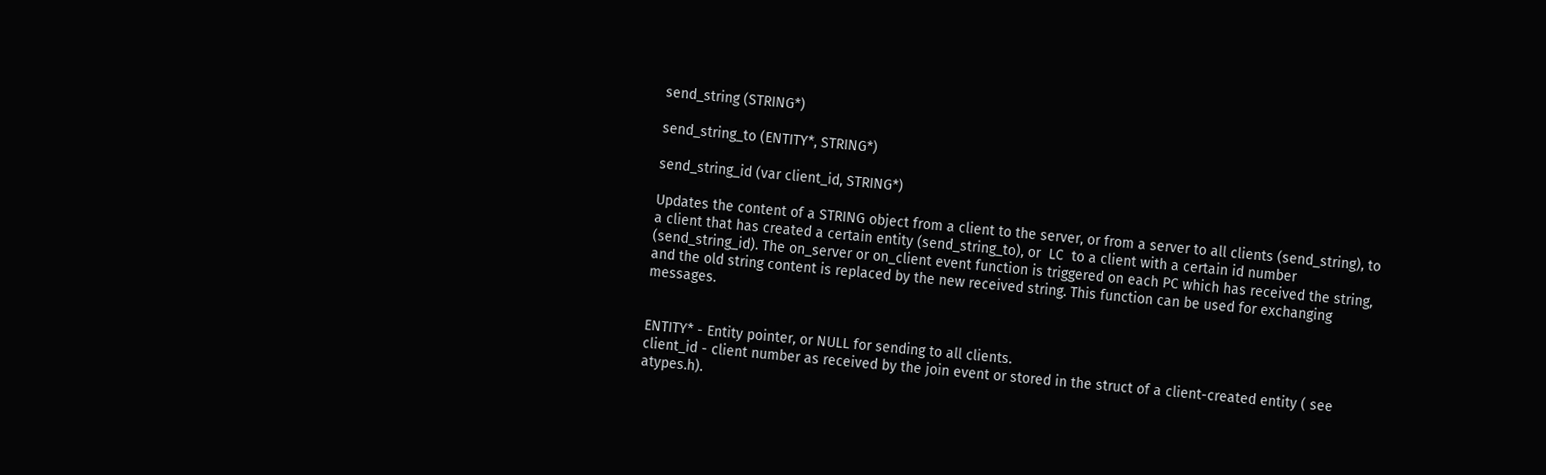send_string (STRING*)

send_string_to (ENTITY*, STRING*)

send_string_id (var client_id, STRING*)

Updates the content of a STRING object from a client to the server, or from a server to all clients (send_string), to a client that has created a certain entity (send_string_to), or  LC  to a client with a certain id number (send_string_id). The on_server or on_client event function is triggered on each PC which has received the string, and the old string content is replaced by the new received string. This function can be used for exchanging messages.


ENTITY* - Entity pointer, or NULL for sending to all clients.
client_id - client number as received by the join event or stored in the struct of a client-created entity ( see atypes.h).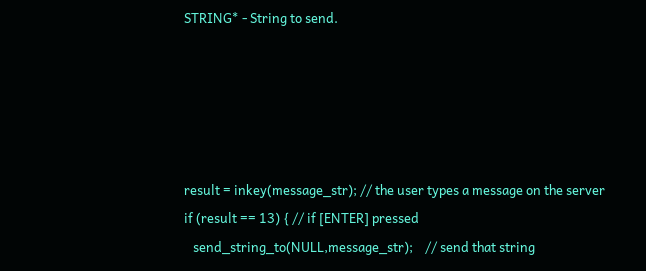STRING* - String to send.





result = inkey(message_str); // the user types a message on the server
if (result == 13) { // if [ENTER] pressed
   send_string_to(NULL,message_str);    // send that string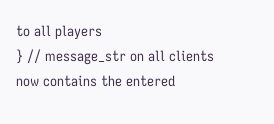to all players
} // message_str on all clients now contains the entered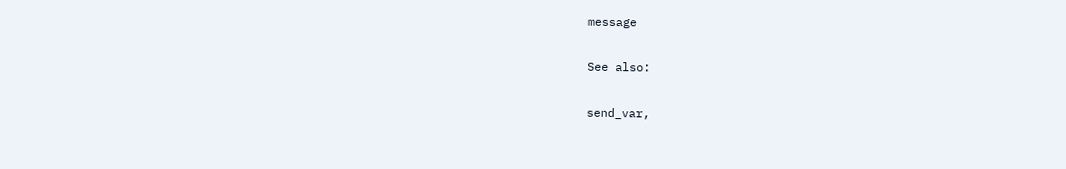message

See also:

send_var,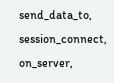send_data_to, session_connect, on_server,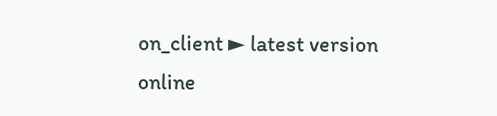on_client ► latest version online